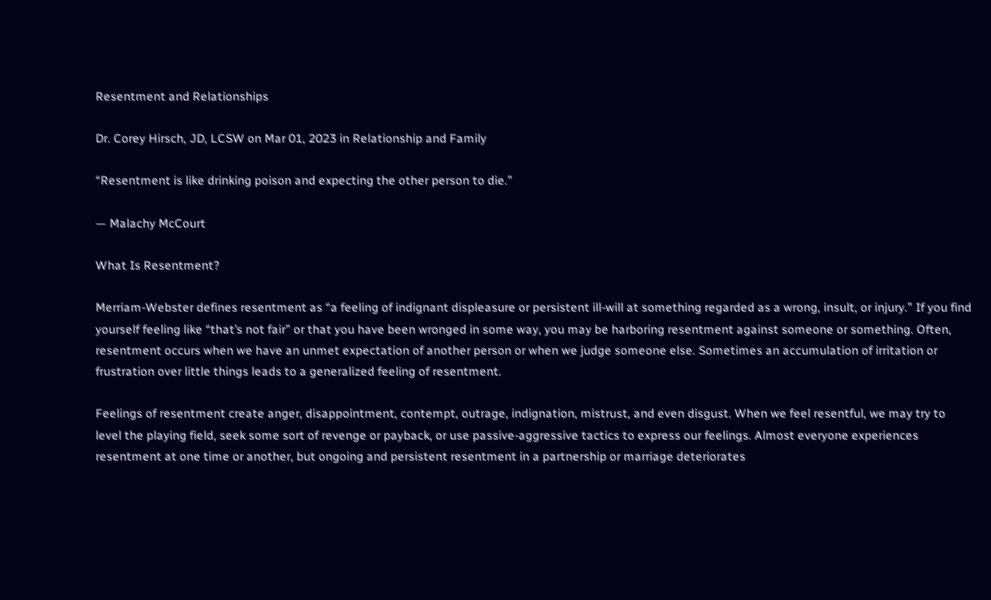Resentment and Relationships

Dr. Corey Hirsch, JD, LCSW on Mar 01, 2023 in Relationship and Family

“Resentment is like drinking poison and expecting the other person to die.”

— Malachy McCourt

What Is Resentment?

Merriam-Webster defines resentment as “a feeling of indignant displeasure or persistent ill-will at something regarded as a wrong, insult, or injury.” If you find yourself feeling like “that’s not fair” or that you have been wronged in some way, you may be harboring resentment against someone or something. Often, resentment occurs when we have an unmet expectation of another person or when we judge someone else. Sometimes an accumulation of irritation or frustration over little things leads to a generalized feeling of resentment.

Feelings of resentment create anger, disappointment, contempt, outrage, indignation, mistrust, and even disgust. When we feel resentful, we may try to level the playing field, seek some sort of revenge or payback, or use passive-aggressive tactics to express our feelings. Almost everyone experiences resentment at one time or another, but ongoing and persistent resentment in a partnership or marriage deteriorates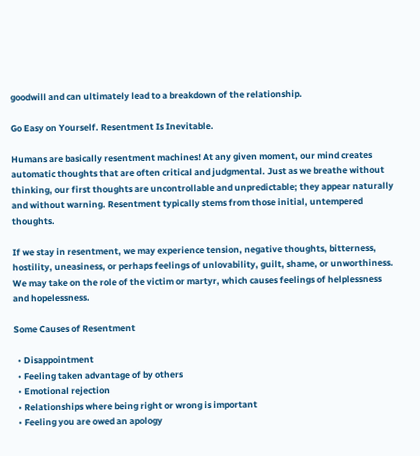goodwill and can ultimately lead to a breakdown of the relationship.

Go Easy on Yourself. Resentment Is Inevitable.

Humans are basically resentment machines! At any given moment, our mind creates automatic thoughts that are often critical and judgmental. Just as we breathe without thinking, our first thoughts are uncontrollable and unpredictable; they appear naturally and without warning. Resentment typically stems from those initial, untempered thoughts.

If we stay in resentment, we may experience tension, negative thoughts, bitterness, hostility, uneasiness, or perhaps feelings of unlovability, guilt, shame, or unworthiness. We may take on the role of the victim or martyr, which causes feelings of helplessness and hopelessness.

Some Causes of Resentment

  • Disappointment
  • Feeling taken advantage of by others
  • Emotional rejection
  • Relationships where being right or wrong is important
  • Feeling you are owed an apology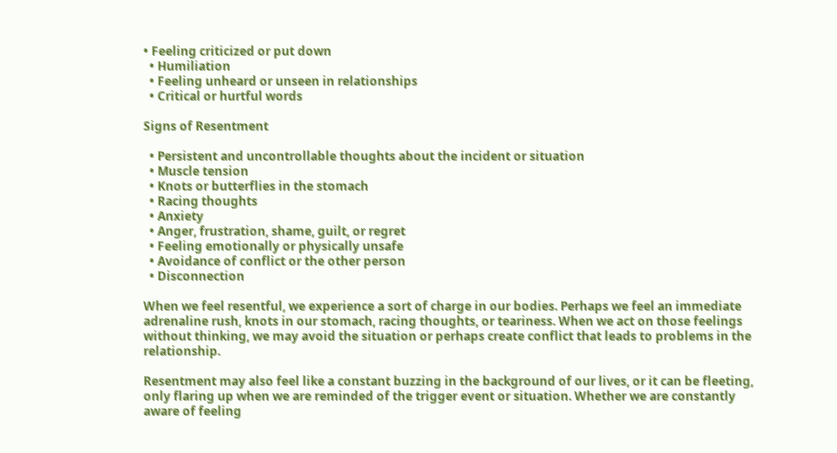• Feeling criticized or put down
  • Humiliation
  • Feeling unheard or unseen in relationships
  • Critical or hurtful words

Signs of Resentment

  • Persistent and uncontrollable thoughts about the incident or situation
  • Muscle tension
  • Knots or butterflies in the stomach
  • Racing thoughts
  • Anxiety
  • Anger, frustration, shame, guilt, or regret
  • Feeling emotionally or physically unsafe
  • Avoidance of conflict or the other person
  • Disconnection

When we feel resentful, we experience a sort of charge in our bodies. Perhaps we feel an immediate adrenaline rush, knots in our stomach, racing thoughts, or teariness. When we act on those feelings without thinking, we may avoid the situation or perhaps create conflict that leads to problems in the relationship.

Resentment may also feel like a constant buzzing in the background of our lives, or it can be fleeting, only flaring up when we are reminded of the trigger event or situation. Whether we are constantly aware of feeling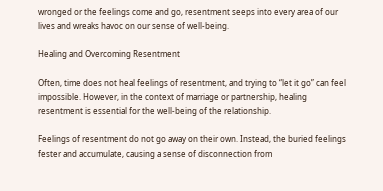wronged or the feelings come and go, resentment seeps into every area of our lives and wreaks havoc on our sense of well-being.

Healing and Overcoming Resentment

Often, time does not heal feelings of resentment, and trying to “let it go” can feel impossible. However, in the context of marriage or partnership, healing resentment is essential for the well-being of the relationship.

Feelings of resentment do not go away on their own. Instead, the buried feelings fester and accumulate, causing a sense of disconnection from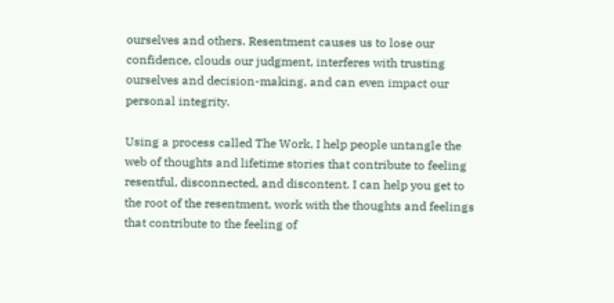ourselves and others. Resentment causes us to lose our confidence, clouds our judgment, interferes with trusting ourselves and decision-making, and can even impact our personal integrity.

Using a process called The Work, I help people untangle the web of thoughts and lifetime stories that contribute to feeling resentful, disconnected, and discontent. I can help you get to the root of the resentment, work with the thoughts and feelings that contribute to the feeling of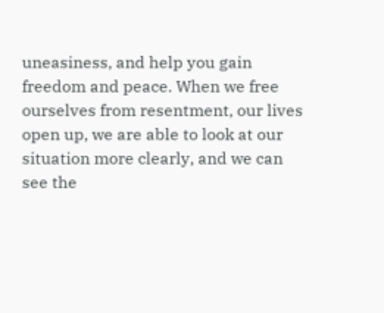uneasiness, and help you gain freedom and peace. When we free ourselves from resentment, our lives open up, we are able to look at our situation more clearly, and we can see the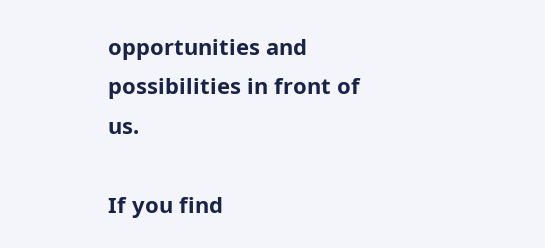opportunities and possibilities in front of us.

If you find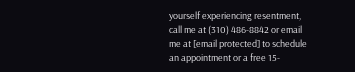yourself experiencing resentment, call me at (310) 486-8842 or email me at [email protected] to schedule an appointment or a free 15-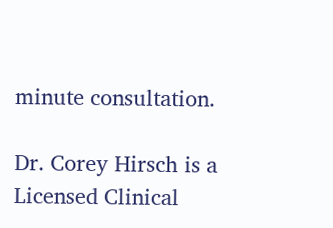minute consultation.

Dr. Corey Hirsch is a Licensed Clinical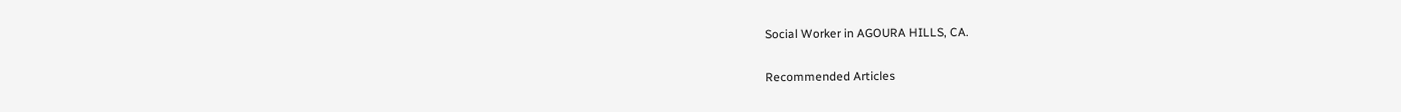Social Worker in AGOURA HILLS, CA.

Recommended Articles